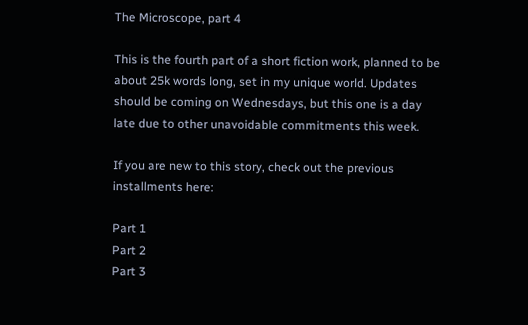The Microscope, part 4

This is the fourth part of a short fiction work, planned to be about 25k words long, set in my unique world. Updates should be coming on Wednesdays, but this one is a day late due to other unavoidable commitments this week.

If you are new to this story, check out the previous installments here:

Part 1
Part 2
Part 3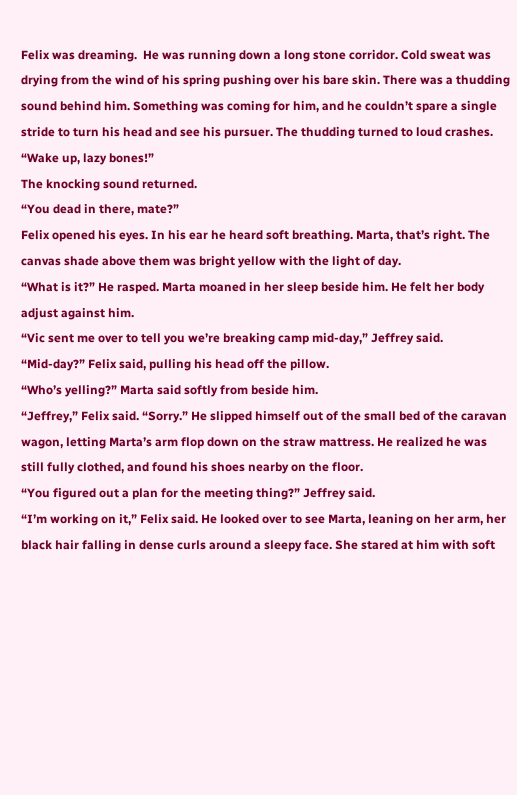Felix was dreaming.  He was running down a long stone corridor. Cold sweat was drying from the wind of his spring pushing over his bare skin. There was a thudding sound behind him. Something was coming for him, and he couldn’t spare a single stride to turn his head and see his pursuer. The thudding turned to loud crashes.
“Wake up, lazy bones!”
The knocking sound returned.
“You dead in there, mate?”
Felix opened his eyes. In his ear he heard soft breathing. Marta, that’s right. The canvas shade above them was bright yellow with the light of day.
“What is it?” He rasped. Marta moaned in her sleep beside him. He felt her body adjust against him.
“Vic sent me over to tell you we’re breaking camp mid-day,” Jeffrey said.
“Mid-day?” Felix said, pulling his head off the pillow.
“Who’s yelling?” Marta said softly from beside him.
“Jeffrey,” Felix said. “Sorry.” He slipped himself out of the small bed of the caravan wagon, letting Marta’s arm flop down on the straw mattress. He realized he was still fully clothed, and found his shoes nearby on the floor.
“You figured out a plan for the meeting thing?” Jeffrey said.
“I’m working on it,” Felix said. He looked over to see Marta, leaning on her arm, her black hair falling in dense curls around a sleepy face. She stared at him with soft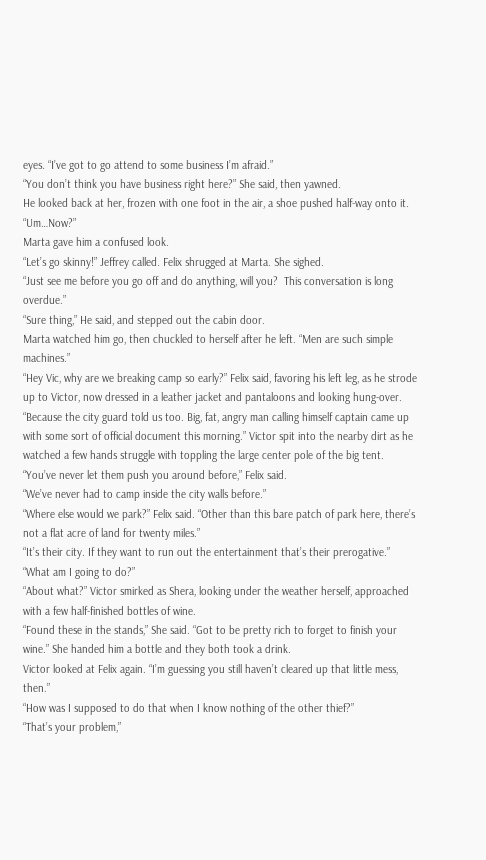eyes. “I’ve got to go attend to some business I’m afraid.”
“You don’t think you have business right here?” She said, then yawned.
He looked back at her, frozen with one foot in the air, a shoe pushed half-way onto it. “Um…Now?”
Marta gave him a confused look.
“Let’s go skinny!” Jeffrey called. Felix shrugged at Marta. She sighed.
“Just see me before you go off and do anything, will you?  This conversation is long overdue.”
“Sure thing,” He said, and stepped out the cabin door.
Marta watched him go, then chuckled to herself after he left. “Men are such simple machines.”
“Hey Vic, why are we breaking camp so early?” Felix said, favoring his left leg, as he strode up to Victor, now dressed in a leather jacket and pantaloons and looking hung-over.
“Because the city guard told us too. Big, fat, angry man calling himself captain came up with some sort of official document this morning.” Victor spit into the nearby dirt as he watched a few hands struggle with toppling the large center pole of the big tent.
“You’ve never let them push you around before,” Felix said.
“We’ve never had to camp inside the city walls before.”
“Where else would we park?” Felix said. “Other than this bare patch of park here, there’s not a flat acre of land for twenty miles.”
“It’s their city. If they want to run out the entertainment that’s their prerogative.”
“What am I going to do?”
“About what?” Victor smirked as Shera, looking under the weather herself, approached with a few half-finished bottles of wine.
“Found these in the stands,” She said. “Got to be pretty rich to forget to finish your wine.” She handed him a bottle and they both took a drink.
Victor looked at Felix again. “I’m guessing you still haven’t cleared up that little mess, then.”
“How was I supposed to do that when I know nothing of the other thief?”
“That’s your problem,”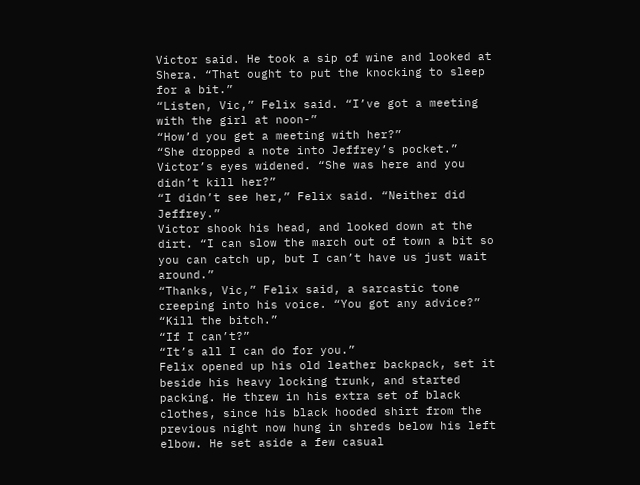Victor said. He took a sip of wine and looked at Shera. “That ought to put the knocking to sleep for a bit.”
“Listen, Vic,” Felix said. “I’ve got a meeting with the girl at noon-”
“How’d you get a meeting with her?”
“She dropped a note into Jeffrey’s pocket.”
Victor’s eyes widened. “She was here and you didn’t kill her?”
“I didn’t see her,” Felix said. “Neither did Jeffrey.”
Victor shook his head, and looked down at the dirt. “I can slow the march out of town a bit so you can catch up, but I can’t have us just wait around.”
“Thanks, Vic,” Felix said, a sarcastic tone creeping into his voice. “You got any advice?”
“Kill the bitch.”
“If I can’t?”
“It’s all I can do for you.”
Felix opened up his old leather backpack, set it beside his heavy locking trunk, and started packing. He threw in his extra set of black clothes, since his black hooded shirt from the previous night now hung in shreds below his left elbow. He set aside a few casual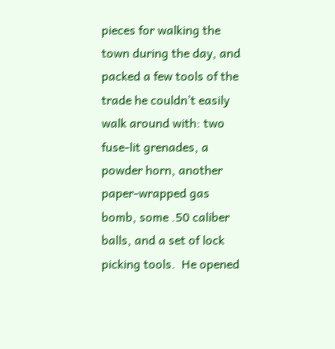pieces for walking the town during the day, and packed a few tools of the trade he couldn’t easily walk around with: two fuse-lit grenades, a powder horn, another paper-wrapped gas bomb, some .50 caliber balls, and a set of lock picking tools.  He opened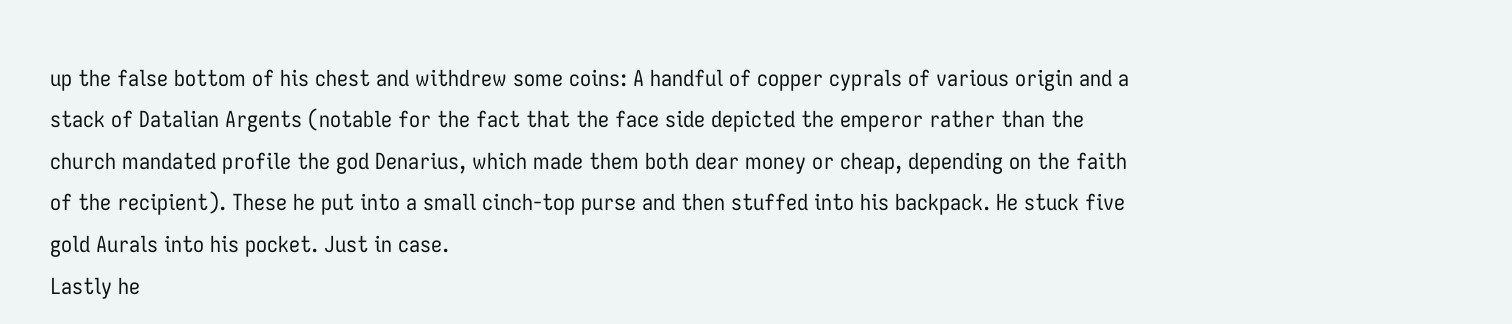up the false bottom of his chest and withdrew some coins: A handful of copper cyprals of various origin and a stack of Datalian Argents (notable for the fact that the face side depicted the emperor rather than the church mandated profile the god Denarius, which made them both dear money or cheap, depending on the faith of the recipient). These he put into a small cinch-top purse and then stuffed into his backpack. He stuck five gold Aurals into his pocket. Just in case.
Lastly he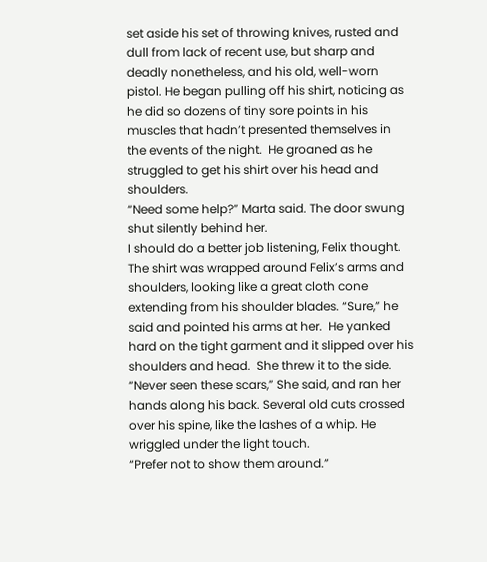set aside his set of throwing knives, rusted and dull from lack of recent use, but sharp and deadly nonetheless, and his old, well-worn pistol. He began pulling off his shirt, noticing as he did so dozens of tiny sore points in his muscles that hadn’t presented themselves in the events of the night.  He groaned as he struggled to get his shirt over his head and shoulders.
“Need some help?” Marta said. The door swung shut silently behind her.
I should do a better job listening, Felix thought. The shirt was wrapped around Felix’s arms and shoulders, looking like a great cloth cone extending from his shoulder blades. “Sure,” he said and pointed his arms at her.  He yanked hard on the tight garment and it slipped over his shoulders and head.  She threw it to the side.
“Never seen these scars,” She said, and ran her hands along his back. Several old cuts crossed over his spine, like the lashes of a whip. He wriggled under the light touch.
“Prefer not to show them around.”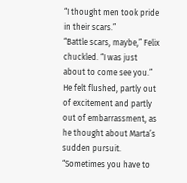“I thought men took pride in their scars.”
“Battle scars, maybe,” Felix chuckled. “I was just about to come see you.” He felt flushed, partly out of excitement and partly out of embarrassment, as he thought about Marta’s sudden pursuit.
“Sometimes you have to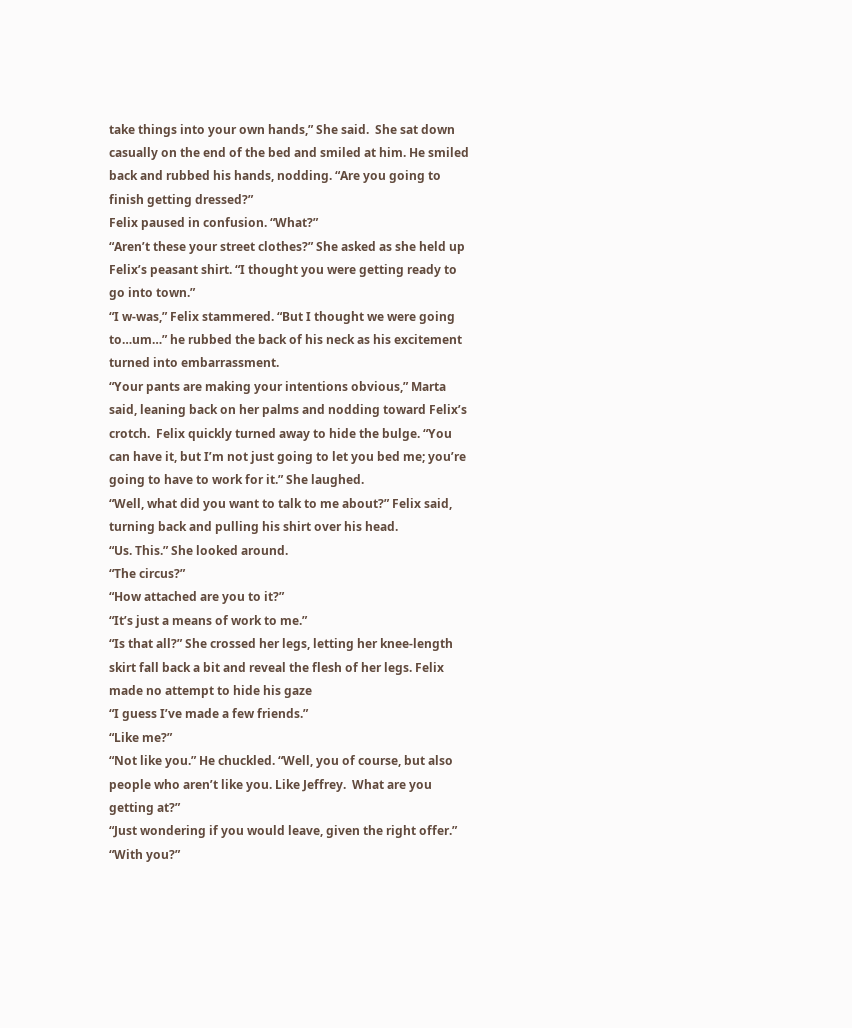take things into your own hands,” She said.  She sat down casually on the end of the bed and smiled at him. He smiled back and rubbed his hands, nodding. “Are you going to finish getting dressed?”
Felix paused in confusion. “What?”
“Aren’t these your street clothes?” She asked as she held up Felix’s peasant shirt. “I thought you were getting ready to go into town.”
“I w-was,” Felix stammered. “But I thought we were going to…um…” he rubbed the back of his neck as his excitement turned into embarrassment.
“Your pants are making your intentions obvious,” Marta said, leaning back on her palms and nodding toward Felix’s crotch.  Felix quickly turned away to hide the bulge. “You can have it, but I’m not just going to let you bed me; you’re going to have to work for it.” She laughed.
“Well, what did you want to talk to me about?” Felix said, turning back and pulling his shirt over his head.
“Us. This.” She looked around.
“The circus?”
“How attached are you to it?”
“It’s just a means of work to me.”
“Is that all?” She crossed her legs, letting her knee-length skirt fall back a bit and reveal the flesh of her legs. Felix made no attempt to hide his gaze
“I guess I’ve made a few friends.”
“Like me?”
“Not like you.” He chuckled. “Well, you of course, but also people who aren’t like you. Like Jeffrey.  What are you getting at?”
“Just wondering if you would leave, given the right offer.”
“With you?”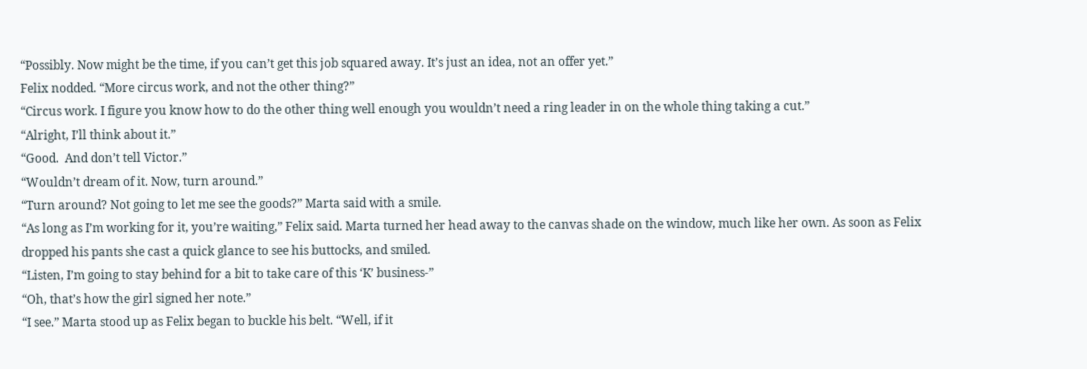“Possibly. Now might be the time, if you can’t get this job squared away. It’s just an idea, not an offer yet.”
Felix nodded. “More circus work, and not the other thing?”
“Circus work. I figure you know how to do the other thing well enough you wouldn’t need a ring leader in on the whole thing taking a cut.”
“Alright, I’ll think about it.”
“Good.  And don’t tell Victor.”
“Wouldn’t dream of it. Now, turn around.”
“Turn around? Not going to let me see the goods?” Marta said with a smile.
“As long as I’m working for it, you’re waiting,” Felix said. Marta turned her head away to the canvas shade on the window, much like her own. As soon as Felix dropped his pants she cast a quick glance to see his buttocks, and smiled.
“Listen, I’m going to stay behind for a bit to take care of this ‘K’ business-”
“Oh, that’s how the girl signed her note.”
“I see.” Marta stood up as Felix began to buckle his belt. “Well, if it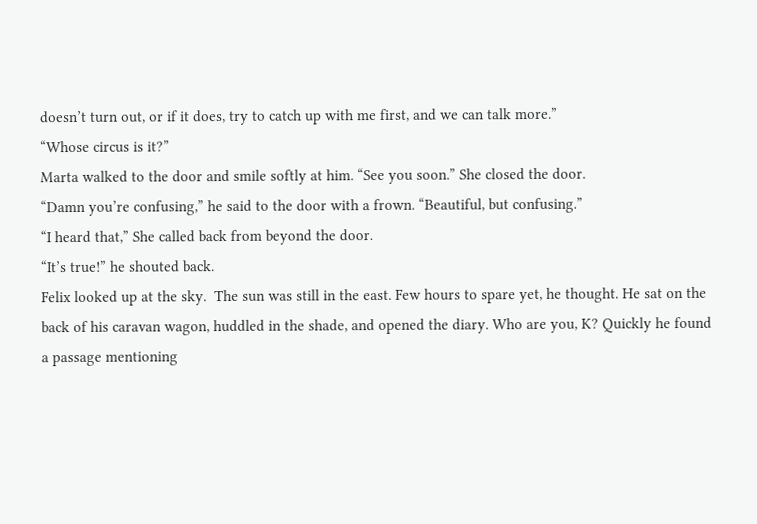doesn’t turn out, or if it does, try to catch up with me first, and we can talk more.”
“Whose circus is it?”
Marta walked to the door and smile softly at him. “See you soon.” She closed the door.
“Damn you’re confusing,” he said to the door with a frown. “Beautiful, but confusing.”
“I heard that,” She called back from beyond the door.
“It’s true!” he shouted back.
Felix looked up at the sky.  The sun was still in the east. Few hours to spare yet, he thought. He sat on the back of his caravan wagon, huddled in the shade, and opened the diary. Who are you, K? Quickly he found a passage mentioning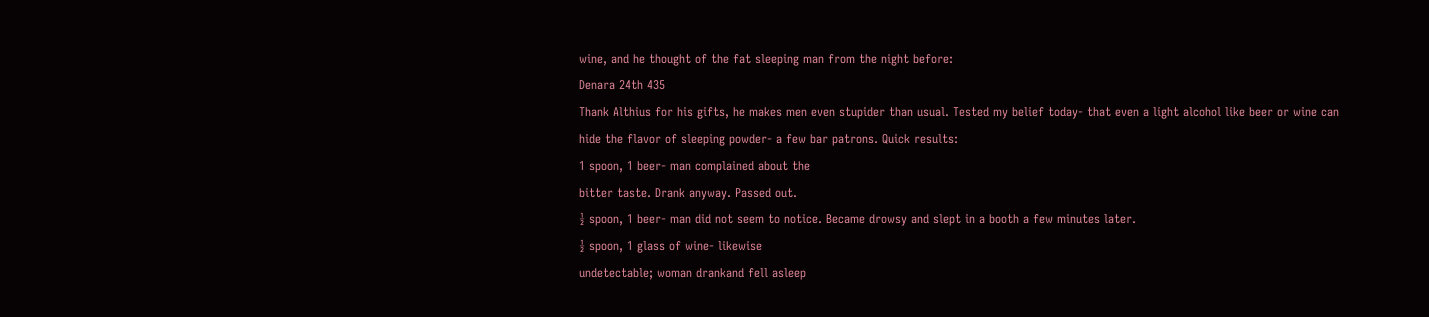wine, and he thought of the fat sleeping man from the night before:
Denara 24th 435
Thank Althius for his gifts, he makes men even stupider than usual. Tested my belief today- that even a light alcohol like beer or wine can hide the flavor of sleeping powder- a few bar patrons. Quick results:
1 spoon, 1 beer- man complained about the
bitter taste. Drank anyway. Passed out.
½ spoon, 1 beer- man did not seem to notice. Became drowsy and slept in a booth a few minutes later.
½ spoon, 1 glass of wine- likewise
undetectable; woman drankand fell asleep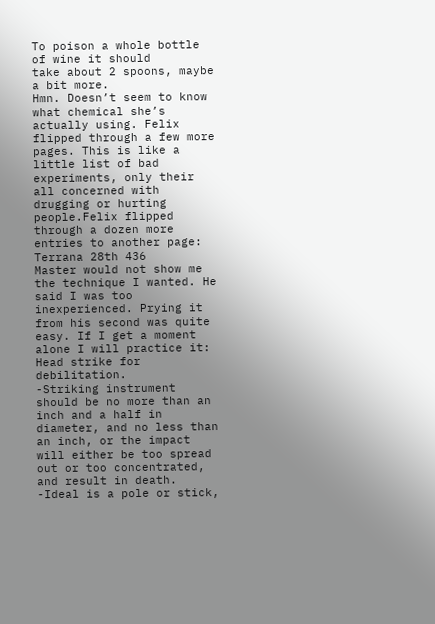To poison a whole bottle of wine it should
take about 2 spoons, maybe a bit more.
Hmn. Doesn’t seem to know what chemical she’s actually using. Felix flipped through a few more pages. This is like a little list of bad experiments, only their all concerned with drugging or hurting people.Felix flipped through a dozen more entries to another page:
Terrana 28th 436
Master would not show me the technique I wanted. He said I was too inexperienced. Prying it from his second was quite easy. If I get a moment alone I will practice it:
Head strike for debilitation.
-Striking instrument should be no more than an inch and a half in diameter, and no less than an inch, or the impact will either be too spread out or too concentrated, and result in death.
-Ideal is a pole or stick,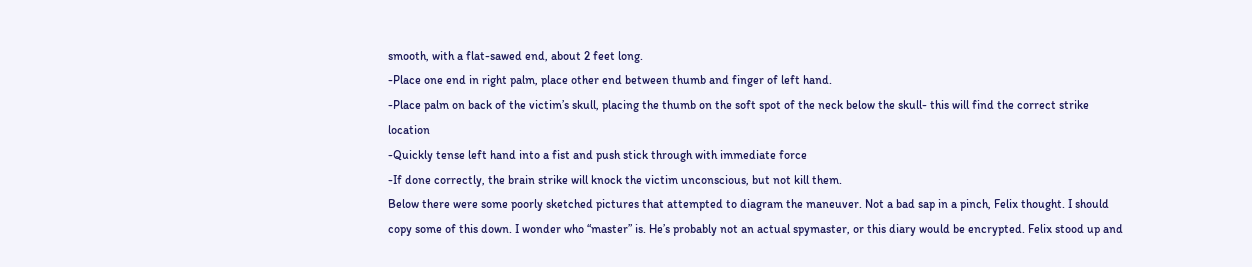smooth, with a flat-sawed end, about 2 feet long.
-Place one end in right palm, place other end between thumb and finger of left hand.
-Place palm on back of the victim’s skull, placing the thumb on the soft spot of the neck below the skull- this will find the correct strike location
-Quickly tense left hand into a fist and push stick through with immediate force
-If done correctly, the brain strike will knock the victim unconscious, but not kill them.
Below there were some poorly sketched pictures that attempted to diagram the maneuver. Not a bad sap in a pinch, Felix thought. I should copy some of this down. I wonder who “master” is. He’s probably not an actual spymaster, or this diary would be encrypted. Felix stood up and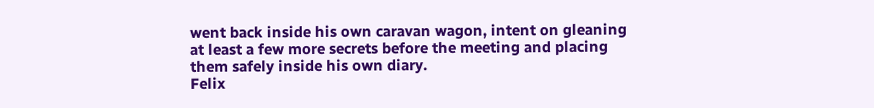went back inside his own caravan wagon, intent on gleaning at least a few more secrets before the meeting and placing them safely inside his own diary.
Felix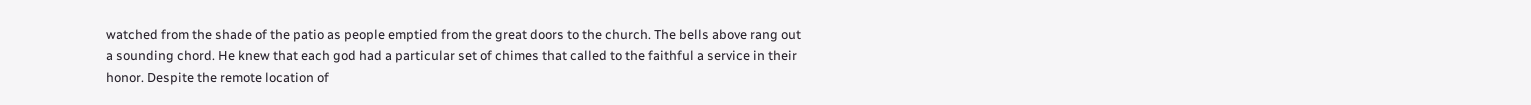watched from the shade of the patio as people emptied from the great doors to the church. The bells above rang out a sounding chord. He knew that each god had a particular set of chimes that called to the faithful a service in their honor. Despite the remote location of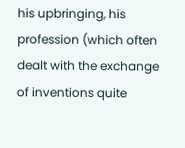his upbringing, his profession (which often dealt with the exchange of inventions quite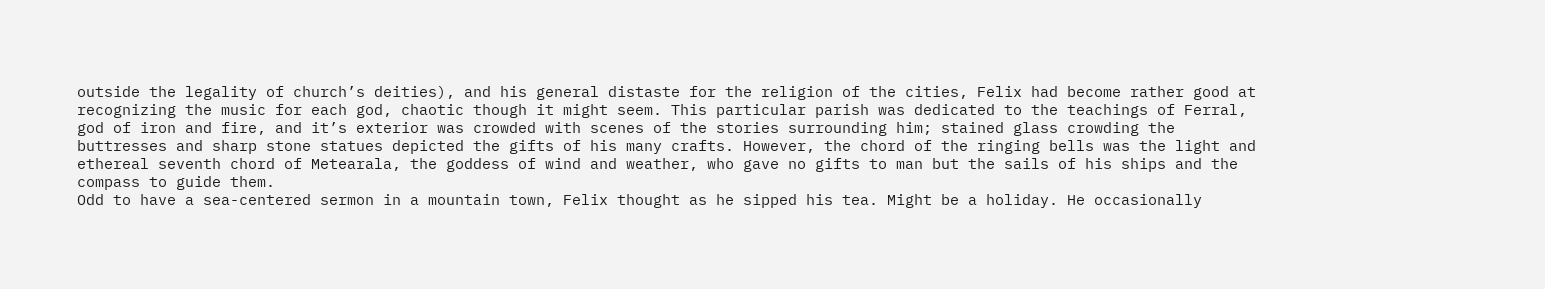outside the legality of church’s deities), and his general distaste for the religion of the cities, Felix had become rather good at recognizing the music for each god, chaotic though it might seem. This particular parish was dedicated to the teachings of Ferral, god of iron and fire, and it’s exterior was crowded with scenes of the stories surrounding him; stained glass crowding the buttresses and sharp stone statues depicted the gifts of his many crafts. However, the chord of the ringing bells was the light and ethereal seventh chord of Metearala, the goddess of wind and weather, who gave no gifts to man but the sails of his ships and the compass to guide them.
Odd to have a sea-centered sermon in a mountain town, Felix thought as he sipped his tea. Might be a holiday. He occasionally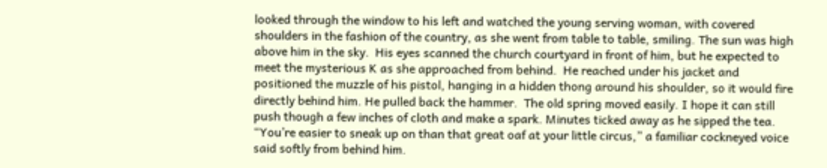looked through the window to his left and watched the young serving woman, with covered shoulders in the fashion of the country, as she went from table to table, smiling. The sun was high above him in the sky.  His eyes scanned the church courtyard in front of him, but he expected to meet the mysterious K as she approached from behind.  He reached under his jacket and positioned the muzzle of his pistol, hanging in a hidden thong around his shoulder, so it would fire directly behind him. He pulled back the hammer.  The old spring moved easily. I hope it can still push though a few inches of cloth and make a spark. Minutes ticked away as he sipped the tea.
“You’re easier to sneak up on than that great oaf at your little circus,” a familiar cockneyed voice said softly from behind him.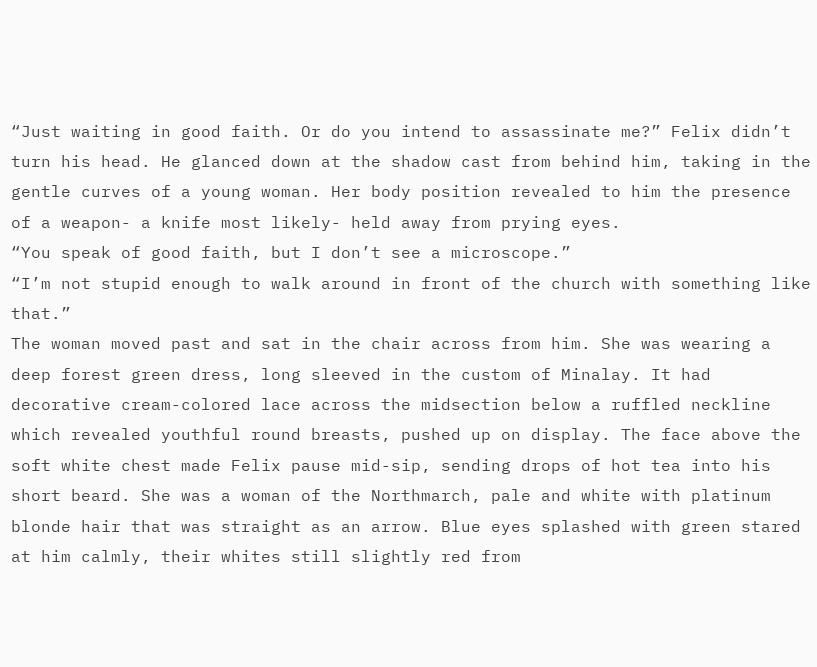“Just waiting in good faith. Or do you intend to assassinate me?” Felix didn’t turn his head. He glanced down at the shadow cast from behind him, taking in the gentle curves of a young woman. Her body position revealed to him the presence of a weapon- a knife most likely- held away from prying eyes.
“You speak of good faith, but I don’t see a microscope.”
“I’m not stupid enough to walk around in front of the church with something like that.”
The woman moved past and sat in the chair across from him. She was wearing a deep forest green dress, long sleeved in the custom of Minalay. It had decorative cream-colored lace across the midsection below a ruffled neckline which revealed youthful round breasts, pushed up on display. The face above the soft white chest made Felix pause mid-sip, sending drops of hot tea into his short beard. She was a woman of the Northmarch, pale and white with platinum blonde hair that was straight as an arrow. Blue eyes splashed with green stared at him calmly, their whites still slightly red from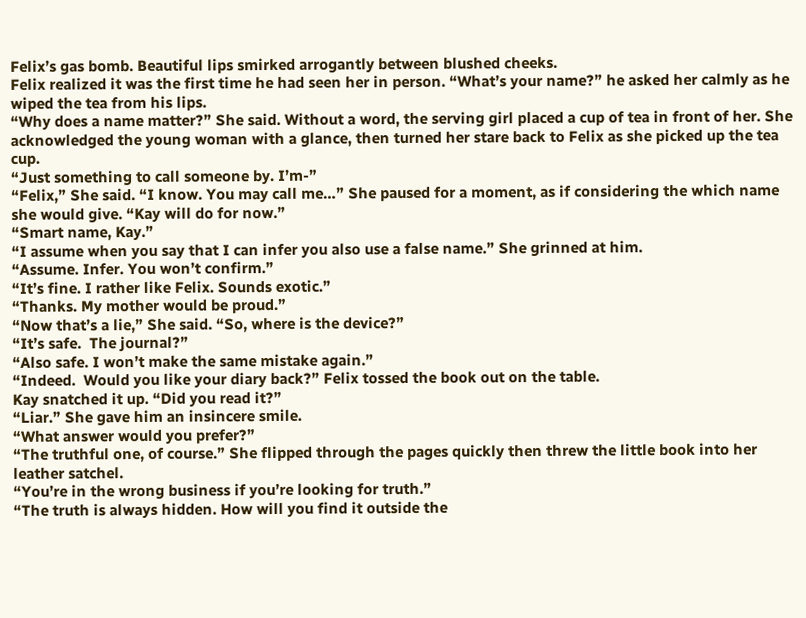Felix’s gas bomb. Beautiful lips smirked arrogantly between blushed cheeks.
Felix realized it was the first time he had seen her in person. “What’s your name?” he asked her calmly as he wiped the tea from his lips.
“Why does a name matter?” She said. Without a word, the serving girl placed a cup of tea in front of her. She acknowledged the young woman with a glance, then turned her stare back to Felix as she picked up the tea cup.
“Just something to call someone by. I’m-”
“Felix,” She said. “I know. You may call me…” She paused for a moment, as if considering the which name she would give. “Kay will do for now.”
“Smart name, Kay.”
“I assume when you say that I can infer you also use a false name.” She grinned at him.
“Assume. Infer. You won’t confirm.”
“It’s fine. I rather like Felix. Sounds exotic.”
“Thanks. My mother would be proud.”
“Now that’s a lie,” She said. “So, where is the device?”
“It’s safe.  The journal?”
“Also safe. I won’t make the same mistake again.”
“Indeed.  Would you like your diary back?” Felix tossed the book out on the table.
Kay snatched it up. “Did you read it?”
“Liar.” She gave him an insincere smile.
“What answer would you prefer?”
“The truthful one, of course.” She flipped through the pages quickly then threw the little book into her leather satchel.
“You’re in the wrong business if you’re looking for truth.”
“The truth is always hidden. How will you find it outside the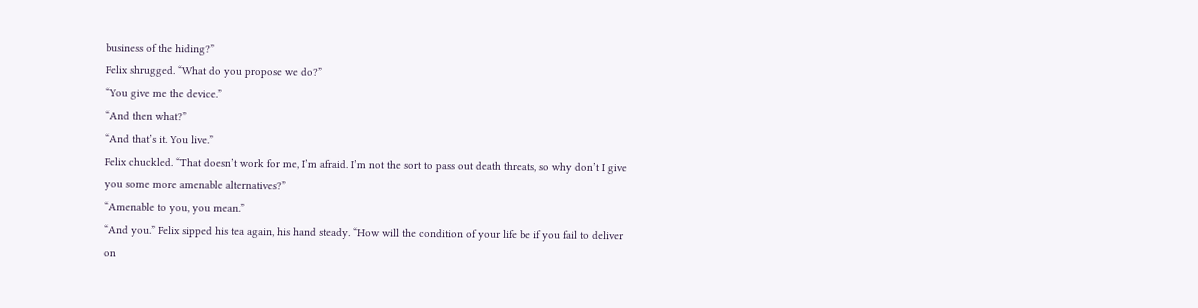business of the hiding?”
Felix shrugged. “What do you propose we do?”
“You give me the device.”
“And then what?”
“And that’s it. You live.”
Felix chuckled. “That doesn’t work for me, I’m afraid. I’m not the sort to pass out death threats, so why don’t I give you some more amenable alternatives?”
“Amenable to you, you mean.”
“And you.” Felix sipped his tea again, his hand steady. “How will the condition of your life be if you fail to deliver on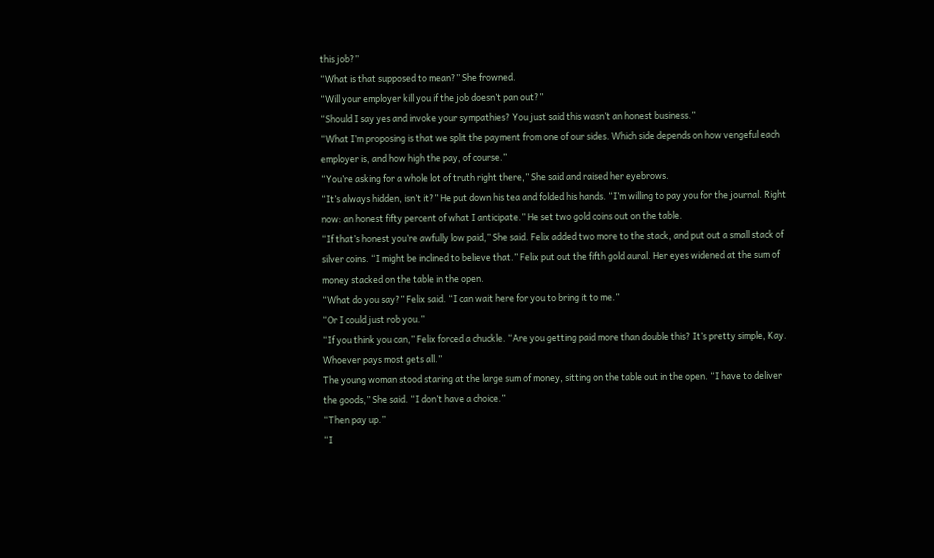this job?”
“What is that supposed to mean?” She frowned.
“Will your employer kill you if the job doesn’t pan out?”
“Should I say yes and invoke your sympathies? You just said this wasn’t an honest business.”
“What I’m proposing is that we split the payment from one of our sides. Which side depends on how vengeful each employer is, and how high the pay, of course.”
“You’re asking for a whole lot of truth right there,” She said and raised her eyebrows.
“It’s always hidden, isn’t it?” He put down his tea and folded his hands. “I’m willing to pay you for the journal. Right now: an honest fifty percent of what I anticipate.” He set two gold coins out on the table.
“If that’s honest you’re awfully low paid,” She said. Felix added two more to the stack, and put out a small stack of silver coins. “I might be inclined to believe that.” Felix put out the fifth gold aural. Her eyes widened at the sum of money stacked on the table in the open.
“What do you say?” Felix said. “I can wait here for you to bring it to me.”
“Or I could just rob you.”
“If you think you can,” Felix forced a chuckle. “Are you getting paid more than double this? It’s pretty simple, Kay. Whoever pays most gets all.”
The young woman stood staring at the large sum of money, sitting on the table out in the open. “I have to deliver the goods,” She said. “I don’t have a choice.”
“Then pay up.”
“I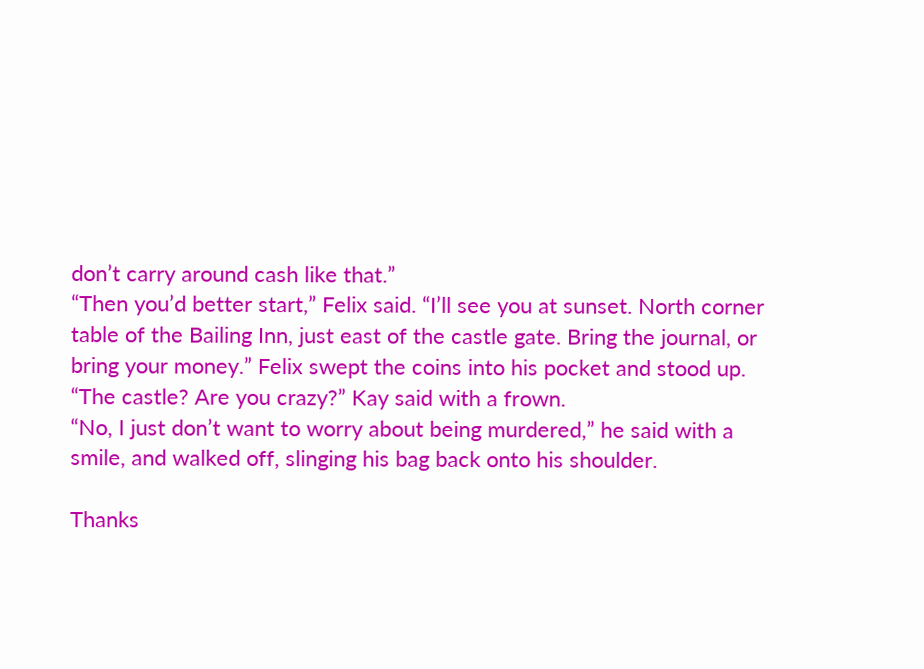don’t carry around cash like that.”
“Then you’d better start,” Felix said. “I’ll see you at sunset. North corner table of the Bailing Inn, just east of the castle gate. Bring the journal, or bring your money.” Felix swept the coins into his pocket and stood up.
“The castle? Are you crazy?” Kay said with a frown.
“No, I just don’t want to worry about being murdered,” he said with a smile, and walked off, slinging his bag back onto his shoulder.

Thanks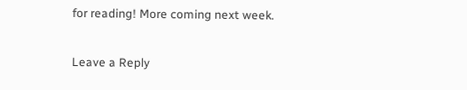for reading! More coming next week.

Leave a Reply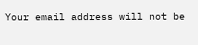Your email address will not be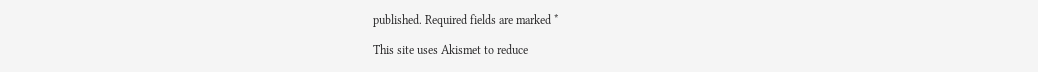published. Required fields are marked *

This site uses Akismet to reduce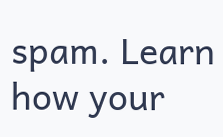spam. Learn how your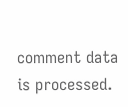comment data is processed.